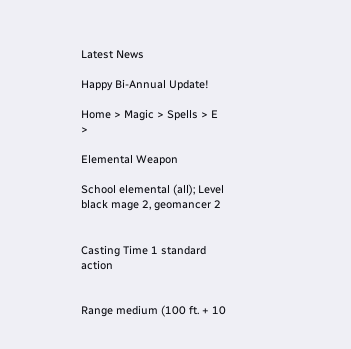Latest News

Happy Bi-Annual Update!

Home > Magic > Spells > E >

Elemental Weapon

School elemental (all); Level black mage 2, geomancer 2


Casting Time 1 standard action


Range medium (100 ft. + 10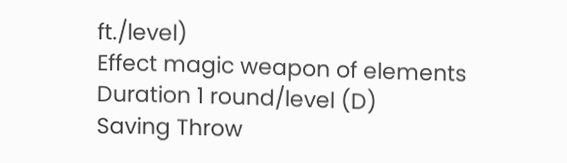ft./level)
Effect magic weapon of elements
Duration 1 round/level (D)
Saving Throw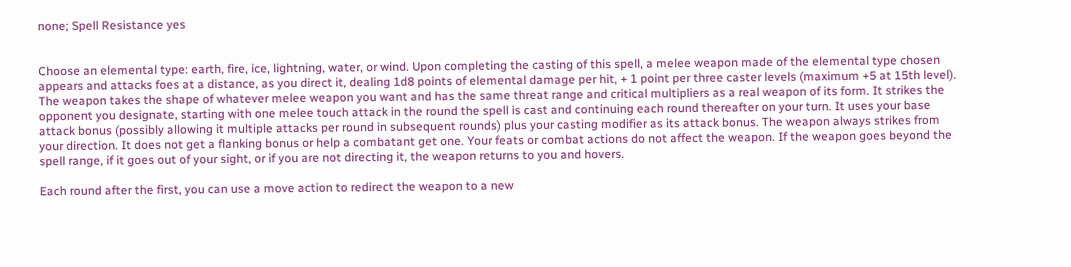none; Spell Resistance yes


Choose an elemental type: earth, fire, ice, lightning, water, or wind. Upon completing the casting of this spell, a melee weapon made of the elemental type chosen appears and attacks foes at a distance, as you direct it, dealing 1d8 points of elemental damage per hit, + 1 point per three caster levels (maximum +5 at 15th level). The weapon takes the shape of whatever melee weapon you want and has the same threat range and critical multipliers as a real weapon of its form. It strikes the opponent you designate, starting with one melee touch attack in the round the spell is cast and continuing each round thereafter on your turn. It uses your base attack bonus (possibly allowing it multiple attacks per round in subsequent rounds) plus your casting modifier as its attack bonus. The weapon always strikes from your direction. It does not get a flanking bonus or help a combatant get one. Your feats or combat actions do not affect the weapon. If the weapon goes beyond the spell range, if it goes out of your sight, or if you are not directing it, the weapon returns to you and hovers.

Each round after the first, you can use a move action to redirect the weapon to a new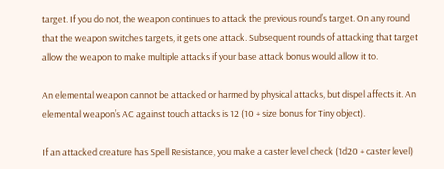target. If you do not, the weapon continues to attack the previous round’s target. On any round that the weapon switches targets, it gets one attack. Subsequent rounds of attacking that target allow the weapon to make multiple attacks if your base attack bonus would allow it to.

An elemental weapon cannot be attacked or harmed by physical attacks, but dispel affects it. An elemental weapon’s AC against touch attacks is 12 (10 + size bonus for Tiny object).

If an attacked creature has Spell Resistance, you make a caster level check (1d20 + caster level)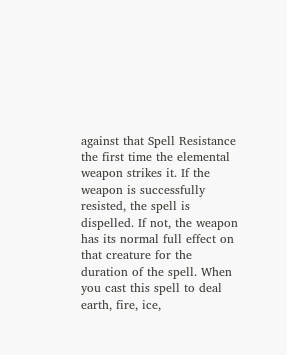against that Spell Resistance the first time the elemental weapon strikes it. If the weapon is successfully resisted, the spell is dispelled. If not, the weapon has its normal full effect on that creature for the duration of the spell. When you cast this spell to deal earth, fire, ice,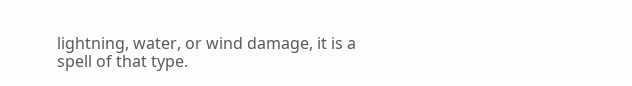lightning, water, or wind damage, it is a spell of that type.